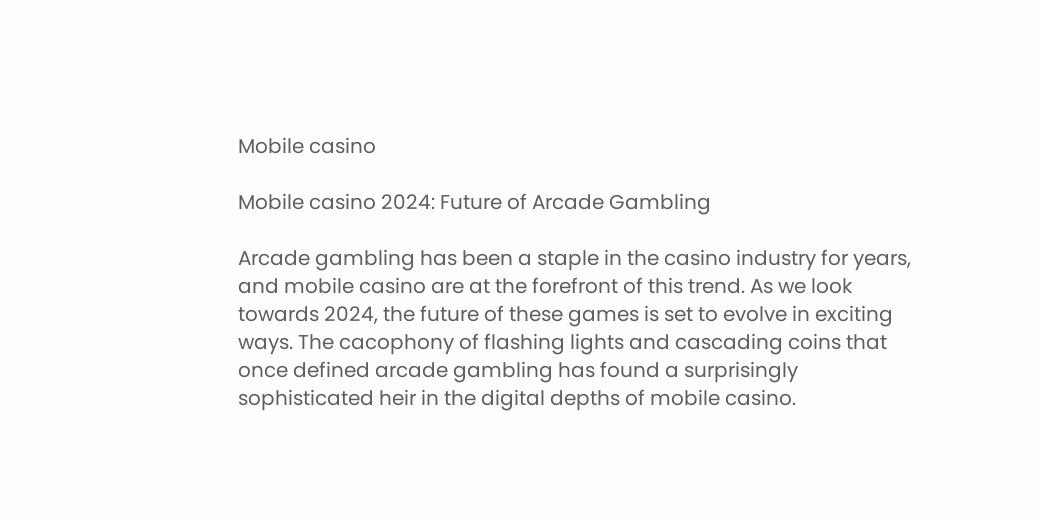Mobile casino

Mobile casino 2024: Future of Arcade Gambling

Arcade gambling has been a staple in the casino industry for years, and mobile casino are at the forefront of this trend. As we look towards 2024, the future of these games is set to evolve in exciting ways. The cacophony of flashing lights and cascading coins that once defined arcade gambling has found a surprisingly sophisticated heir in the digital depths of mobile casino.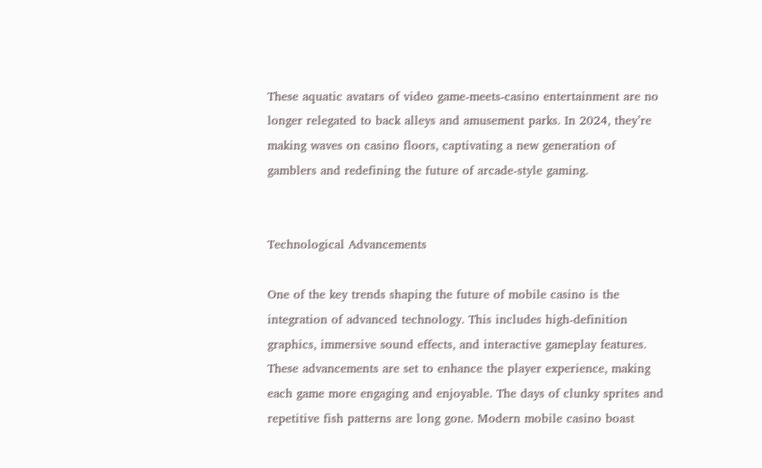These aquatic avatars of video game-meets-casino entertainment are no longer relegated to back alleys and amusement parks. In 2024, they’re making waves on casino floors, captivating a new generation of gamblers and redefining the future of arcade-style gaming.


Technological Advancements

One of the key trends shaping the future of mobile casino is the integration of advanced technology. This includes high-definition graphics, immersive sound effects, and interactive gameplay features. These advancements are set to enhance the player experience, making each game more engaging and enjoyable. The days of clunky sprites and repetitive fish patterns are long gone. Modern mobile casino boast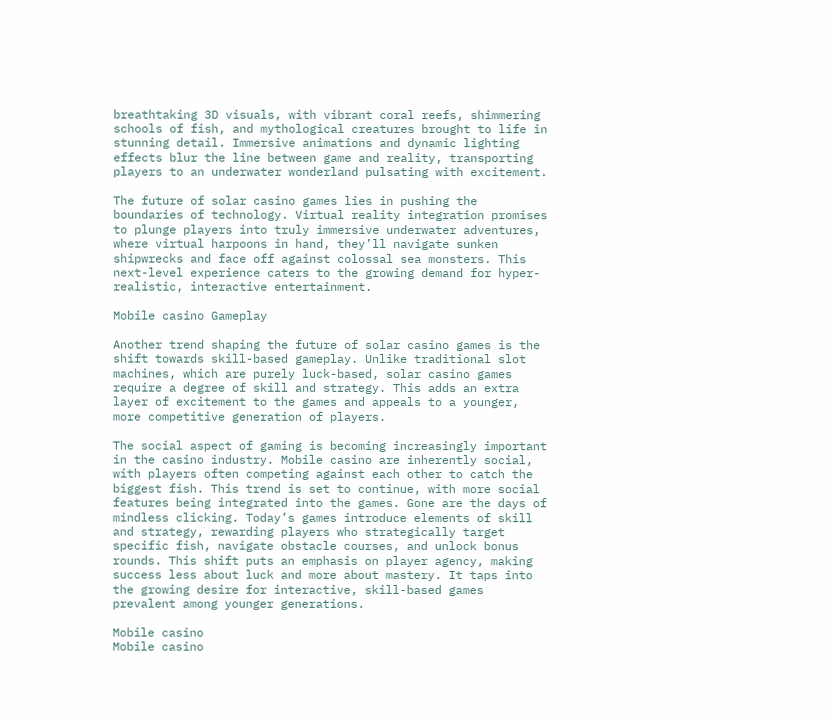breathtaking 3D visuals, with vibrant coral reefs, shimmering schools of fish, and mythological creatures brought to life in stunning detail. Immersive animations and dynamic lighting effects blur the line between game and reality, transporting players to an underwater wonderland pulsating with excitement.

The future of solar casino games lies in pushing the boundaries of technology. Virtual reality integration promises to plunge players into truly immersive underwater adventures, where virtual harpoons in hand, they’ll navigate sunken shipwrecks and face off against colossal sea monsters. This next-level experience caters to the growing demand for hyper-realistic, interactive entertainment.

Mobile casino Gameplay

Another trend shaping the future of solar casino games is the shift towards skill-based gameplay. Unlike traditional slot machines, which are purely luck-based, solar casino games require a degree of skill and strategy. This adds an extra layer of excitement to the games and appeals to a younger, more competitive generation of players.

The social aspect of gaming is becoming increasingly important in the casino industry. Mobile casino are inherently social, with players often competing against each other to catch the biggest fish. This trend is set to continue, with more social features being integrated into the games. Gone are the days of mindless clicking. Today’s games introduce elements of skill and strategy, rewarding players who strategically target specific fish, navigate obstacle courses, and unlock bonus rounds. This shift puts an emphasis on player agency, making success less about luck and more about mastery. It taps into the growing desire for interactive, skill-based games prevalent among younger generations.

Mobile casino
Mobile casino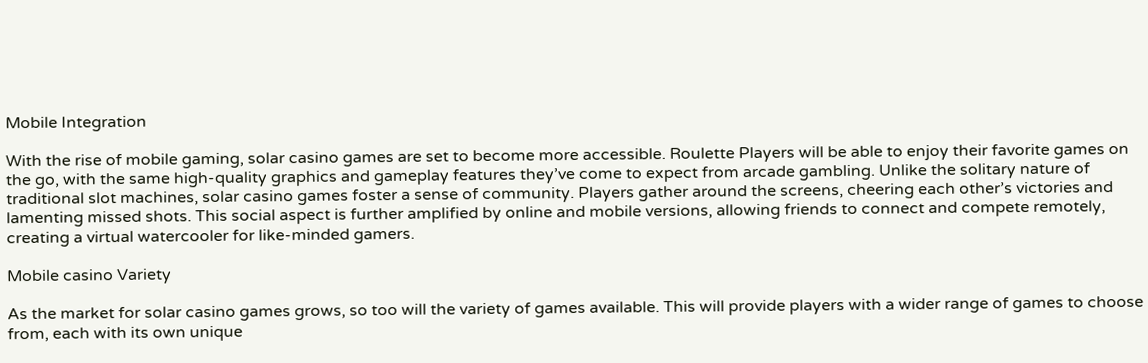Mobile Integration

With the rise of mobile gaming, solar casino games are set to become more accessible. Roulette Players will be able to enjoy their favorite games on the go, with the same high-quality graphics and gameplay features they’ve come to expect from arcade gambling. Unlike the solitary nature of traditional slot machines, solar casino games foster a sense of community. Players gather around the screens, cheering each other’s victories and lamenting missed shots. This social aspect is further amplified by online and mobile versions, allowing friends to connect and compete remotely, creating a virtual watercooler for like-minded gamers.

Mobile casino Variety

As the market for solar casino games grows, so too will the variety of games available. This will provide players with a wider range of games to choose from, each with its own unique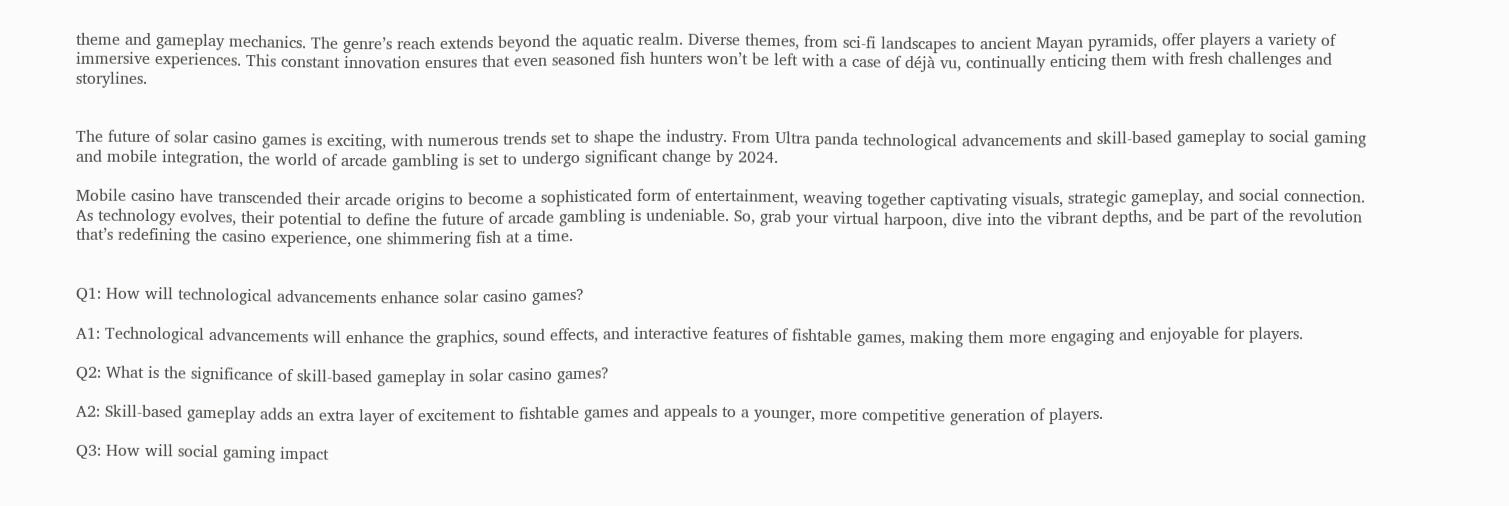theme and gameplay mechanics. The genre’s reach extends beyond the aquatic realm. Diverse themes, from sci-fi landscapes to ancient Mayan pyramids, offer players a variety of immersive experiences. This constant innovation ensures that even seasoned fish hunters won’t be left with a case of déjà vu, continually enticing them with fresh challenges and storylines.


The future of solar casino games is exciting, with numerous trends set to shape the industry. From Ultra panda technological advancements and skill-based gameplay to social gaming and mobile integration, the world of arcade gambling is set to undergo significant change by 2024.

Mobile casino have transcended their arcade origins to become a sophisticated form of entertainment, weaving together captivating visuals, strategic gameplay, and social connection. As technology evolves, their potential to define the future of arcade gambling is undeniable. So, grab your virtual harpoon, dive into the vibrant depths, and be part of the revolution that’s redefining the casino experience, one shimmering fish at a time.


Q1: How will technological advancements enhance solar casino games?

A1: Technological advancements will enhance the graphics, sound effects, and interactive features of fishtable games, making them more engaging and enjoyable for players.

Q2: What is the significance of skill-based gameplay in solar casino games?

A2: Skill-based gameplay adds an extra layer of excitement to fishtable games and appeals to a younger, more competitive generation of players.

Q3: How will social gaming impact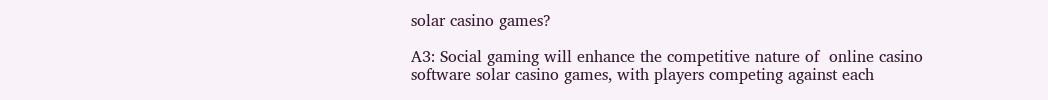solar casino games?

A3: Social gaming will enhance the competitive nature of  online casino software solar casino games, with players competing against each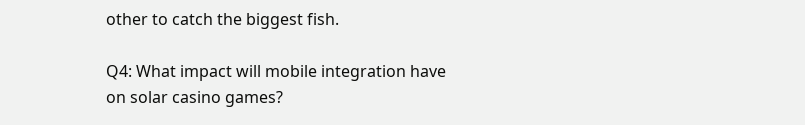other to catch the biggest fish.

Q4: What impact will mobile integration have on solar casino games?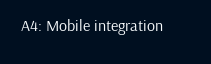A4: Mobile integration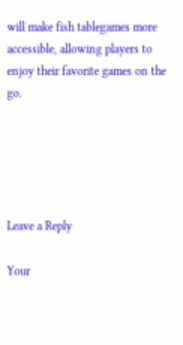will make fish tablegames more accessible, allowing players to enjoy their favorite games on the go.





Leave a Reply

Your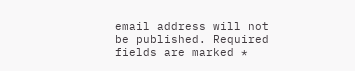email address will not be published. Required fields are marked *